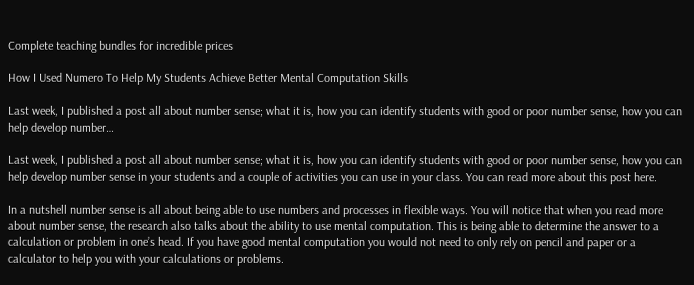Complete teaching bundles for incredible prices

How I Used Numero To Help My Students Achieve Better Mental Computation Skills

Last week, I published a post all about number sense; what it is, how you can identify students with good or poor number sense, how you can help develop number…

Last week, I published a post all about number sense; what it is, how you can identify students with good or poor number sense, how you can help develop number sense in your students and a couple of activities you can use in your class. You can read more about this post here.

In a nutshell number sense is all about being able to use numbers and processes in flexible ways. You will notice that when you read more about number sense, the research also talks about the ability to use mental computation. This is being able to determine the answer to a calculation or problem in one’s head. If you have good mental computation you would not need to only rely on pencil and paper or a calculator to help you with your calculations or problems.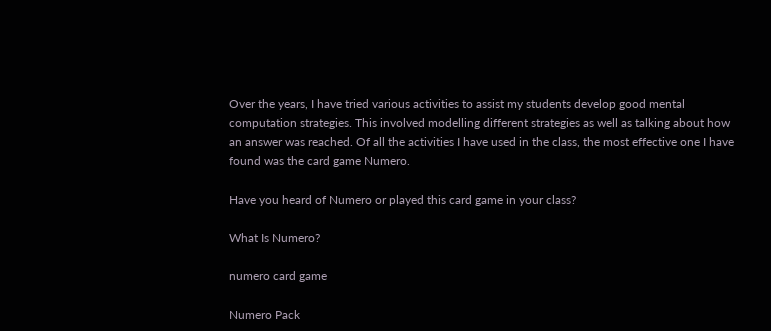Over the years, I have tried various activities to assist my students develop good mental computation strategies. This involved modelling different strategies as well as talking about how an answer was reached. Of all the activities I have used in the class, the most effective one I have found was the card game Numero.

Have you heard of Numero or played this card game in your class?

What Is Numero?

numero card game

Numero Pack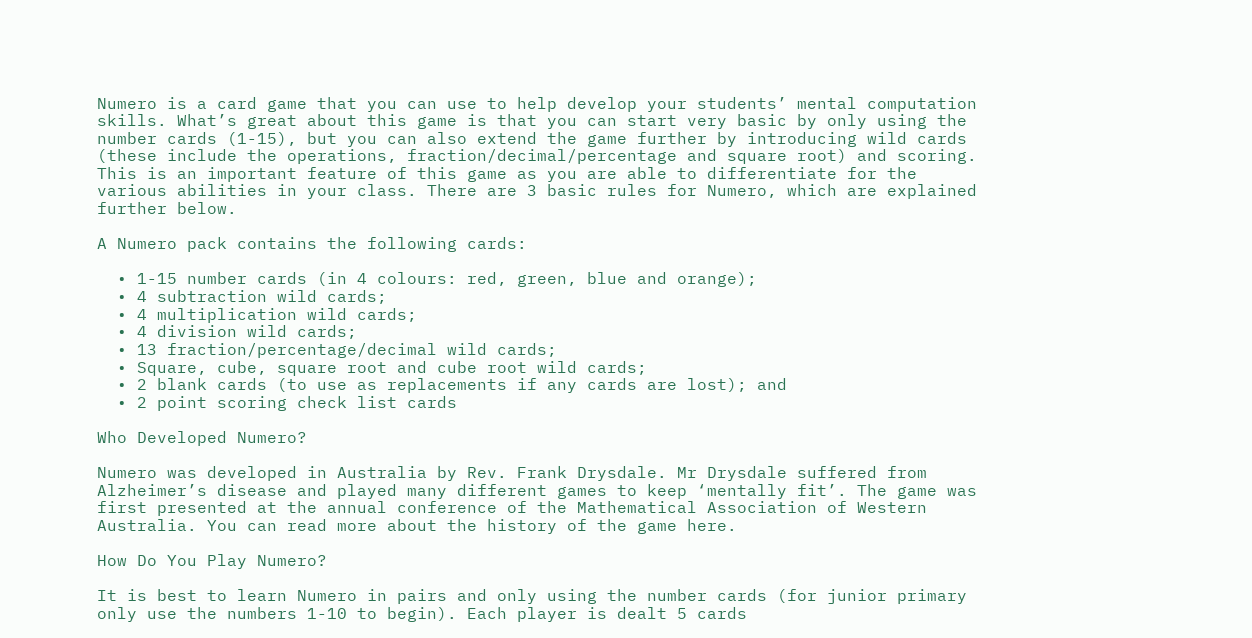Numero is a card game that you can use to help develop your students’ mental computation skills. What’s great about this game is that you can start very basic by only using the number cards (1-15), but you can also extend the game further by introducing wild cards (these include the operations, fraction/decimal/percentage and square root) and scoring. This is an important feature of this game as you are able to differentiate for the various abilities in your class. There are 3 basic rules for Numero, which are explained further below.

A Numero pack contains the following cards:

  • 1-15 number cards (in 4 colours: red, green, blue and orange);
  • 4 subtraction wild cards;
  • 4 multiplication wild cards;
  • 4 division wild cards;
  • 13 fraction/percentage/decimal wild cards;
  • Square, cube, square root and cube root wild cards;
  • 2 blank cards (to use as replacements if any cards are lost); and
  • 2 point scoring check list cards

Who Developed Numero?

Numero was developed in Australia by Rev. Frank Drysdale. Mr Drysdale suffered from Alzheimer’s disease and played many different games to keep ‘mentally fit’. The game was first presented at the annual conference of the Mathematical Association of Western Australia. You can read more about the history of the game here.

How Do You Play Numero?

It is best to learn Numero in pairs and only using the number cards (for junior primary only use the numbers 1-10 to begin). Each player is dealt 5 cards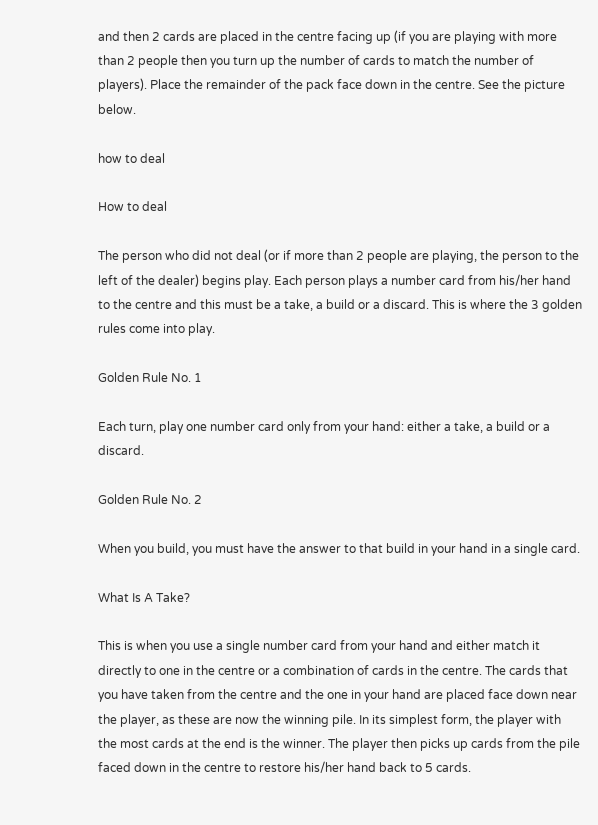and then 2 cards are placed in the centre facing up (if you are playing with more than 2 people then you turn up the number of cards to match the number of players). Place the remainder of the pack face down in the centre. See the picture below.

how to deal

How to deal

The person who did not deal (or if more than 2 people are playing, the person to the left of the dealer) begins play. Each person plays a number card from his/her hand to the centre and this must be a take, a build or a discard. This is where the 3 golden rules come into play.

Golden Rule No. 1

Each turn, play one number card only from your hand: either a take, a build or a discard.

Golden Rule No. 2

When you build, you must have the answer to that build in your hand in a single card.

What Is A Take?

This is when you use a single number card from your hand and either match it directly to one in the centre or a combination of cards in the centre. The cards that you have taken from the centre and the one in your hand are placed face down near the player, as these are now the winning pile. In its simplest form, the player with the most cards at the end is the winner. The player then picks up cards from the pile faced down in the centre to restore his/her hand back to 5 cards.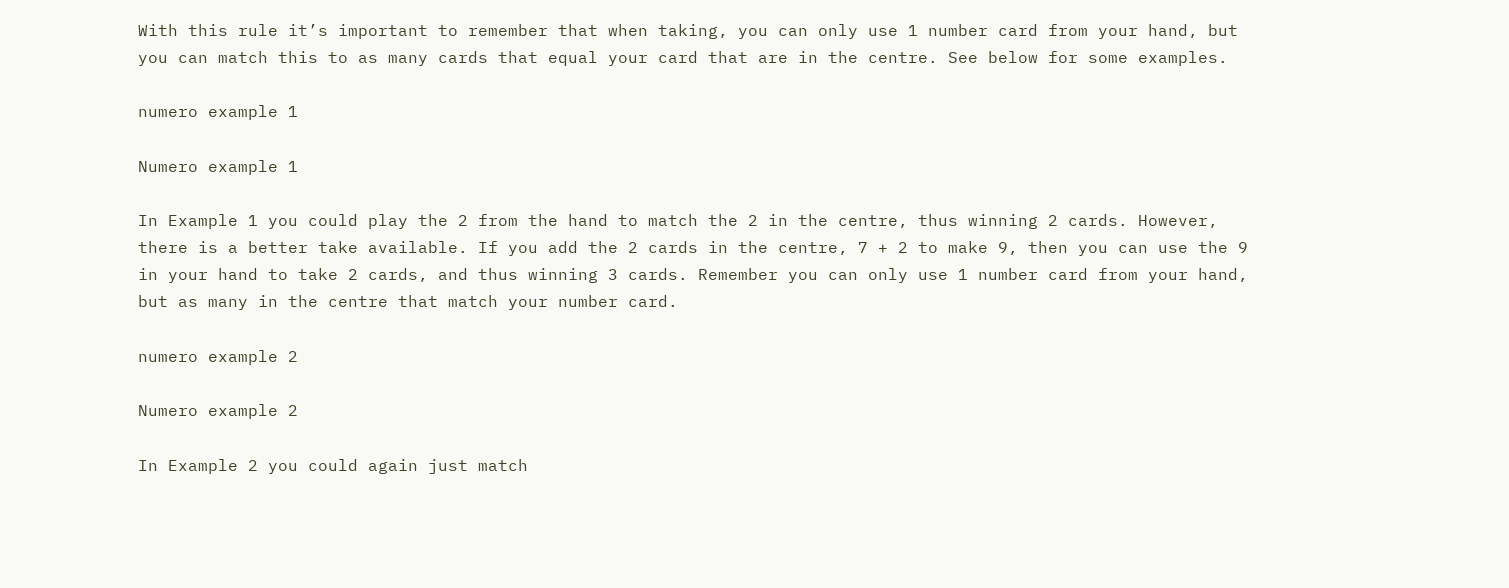With this rule it’s important to remember that when taking, you can only use 1 number card from your hand, but you can match this to as many cards that equal your card that are in the centre. See below for some examples.

numero example 1

Numero example 1

In Example 1 you could play the 2 from the hand to match the 2 in the centre, thus winning 2 cards. However, there is a better take available. If you add the 2 cards in the centre, 7 + 2 to make 9, then you can use the 9 in your hand to take 2 cards, and thus winning 3 cards. Remember you can only use 1 number card from your hand, but as many in the centre that match your number card.

numero example 2

Numero example 2

In Example 2 you could again just match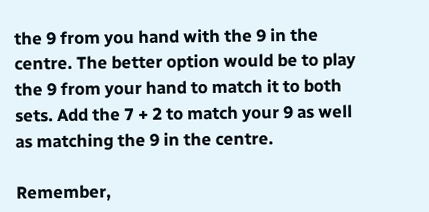the 9 from you hand with the 9 in the centre. The better option would be to play the 9 from your hand to match it to both sets. Add the 7 + 2 to match your 9 as well as matching the 9 in the centre.

Remember,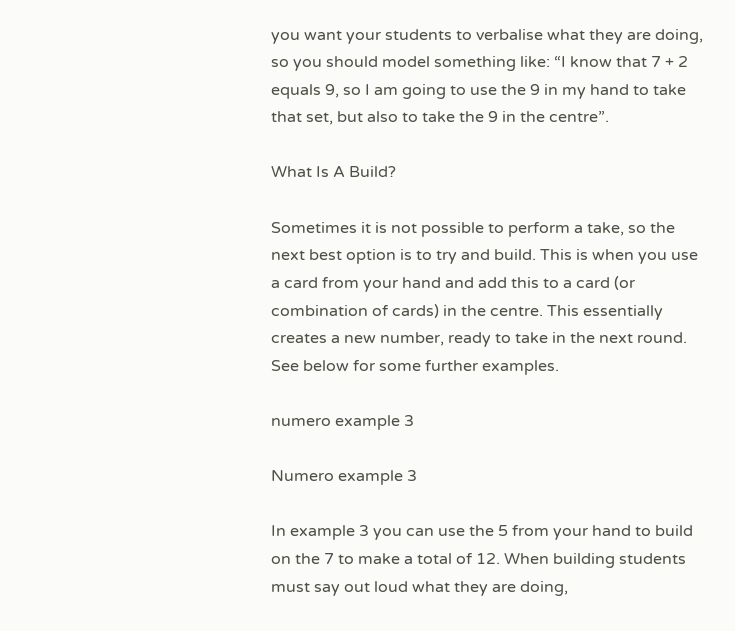you want your students to verbalise what they are doing, so you should model something like: “I know that 7 + 2 equals 9, so I am going to use the 9 in my hand to take that set, but also to take the 9 in the centre”.

What Is A Build?

Sometimes it is not possible to perform a take, so the next best option is to try and build. This is when you use a card from your hand and add this to a card (or combination of cards) in the centre. This essentially creates a new number, ready to take in the next round. See below for some further examples.

numero example 3

Numero example 3

In example 3 you can use the 5 from your hand to build on the 7 to make a total of 12. When building students must say out loud what they are doing,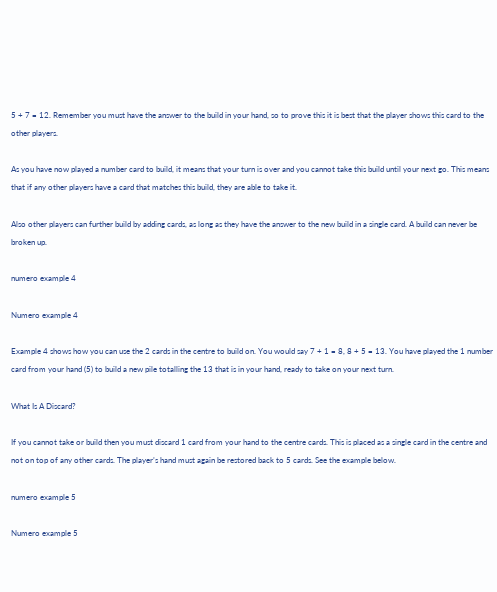5 + 7 = 12. Remember you must have the answer to the build in your hand, so to prove this it is best that the player shows this card to the other players.

As you have now played a number card to build, it means that your turn is over and you cannot take this build until your next go. This means that if any other players have a card that matches this build, they are able to take it.

Also other players can further build by adding cards, as long as they have the answer to the new build in a single card. A build can never be broken up.

numero example 4

Numero example 4

Example 4 shows how you can use the 2 cards in the centre to build on. You would say 7 + 1 = 8, 8 + 5 = 13. You have played the 1 number card from your hand (5) to build a new pile totalling the 13 that is in your hand, ready to take on your next turn.

What Is A Discard?

If you cannot take or build then you must discard 1 card from your hand to the centre cards. This is placed as a single card in the centre and not on top of any other cards. The player’s hand must again be restored back to 5 cards. See the example below.

numero example 5

Numero example 5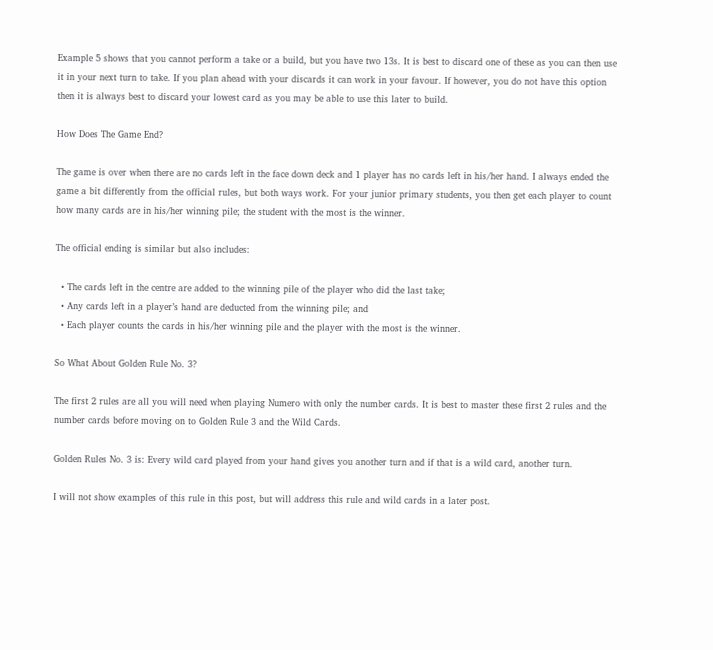Example 5 shows that you cannot perform a take or a build, but you have two 13s. It is best to discard one of these as you can then use it in your next turn to take. If you plan ahead with your discards it can work in your favour. If however, you do not have this option then it is always best to discard your lowest card as you may be able to use this later to build.

How Does The Game End?

The game is over when there are no cards left in the face down deck and 1 player has no cards left in his/her hand. I always ended the game a bit differently from the official rules, but both ways work. For your junior primary students, you then get each player to count how many cards are in his/her winning pile; the student with the most is the winner.

The official ending is similar but also includes:

  • The cards left in the centre are added to the winning pile of the player who did the last take;
  • Any cards left in a player’s hand are deducted from the winning pile; and
  • Each player counts the cards in his/her winning pile and the player with the most is the winner.

So What About Golden Rule No. 3?

The first 2 rules are all you will need when playing Numero with only the number cards. It is best to master these first 2 rules and the number cards before moving on to Golden Rule 3 and the Wild Cards.

Golden Rules No. 3 is: Every wild card played from your hand gives you another turn and if that is a wild card, another turn.

I will not show examples of this rule in this post, but will address this rule and wild cards in a later post.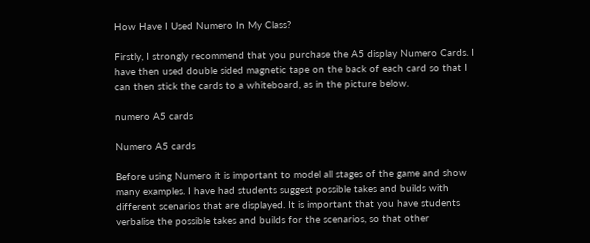How Have I Used Numero In My Class?

Firstly, I strongly recommend that you purchase the A5 display Numero Cards. I have then used double sided magnetic tape on the back of each card so that I can then stick the cards to a whiteboard, as in the picture below.

numero A5 cards

Numero A5 cards

Before using Numero it is important to model all stages of the game and show many examples. I have had students suggest possible takes and builds with different scenarios that are displayed. It is important that you have students verbalise the possible takes and builds for the scenarios, so that other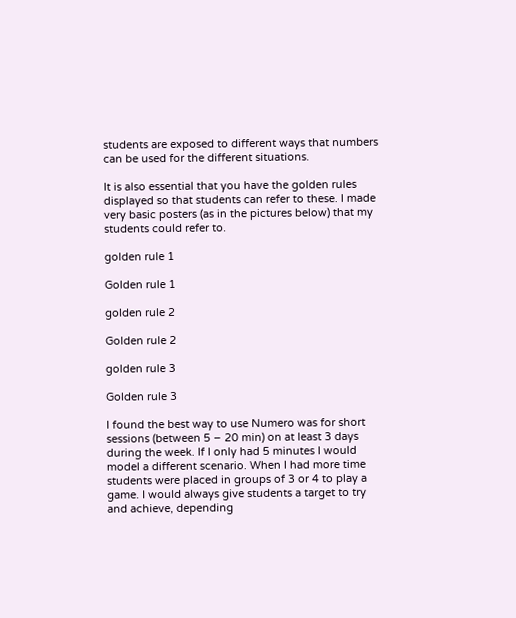students are exposed to different ways that numbers can be used for the different situations.

It is also essential that you have the golden rules displayed so that students can refer to these. I made very basic posters (as in the pictures below) that my students could refer to.

golden rule 1

Golden rule 1

golden rule 2

Golden rule 2

golden rule 3

Golden rule 3

I found the best way to use Numero was for short sessions (between 5 – 20 min) on at least 3 days during the week. If I only had 5 minutes I would model a different scenario. When I had more time students were placed in groups of 3 or 4 to play a game. I would always give students a target to try and achieve, depending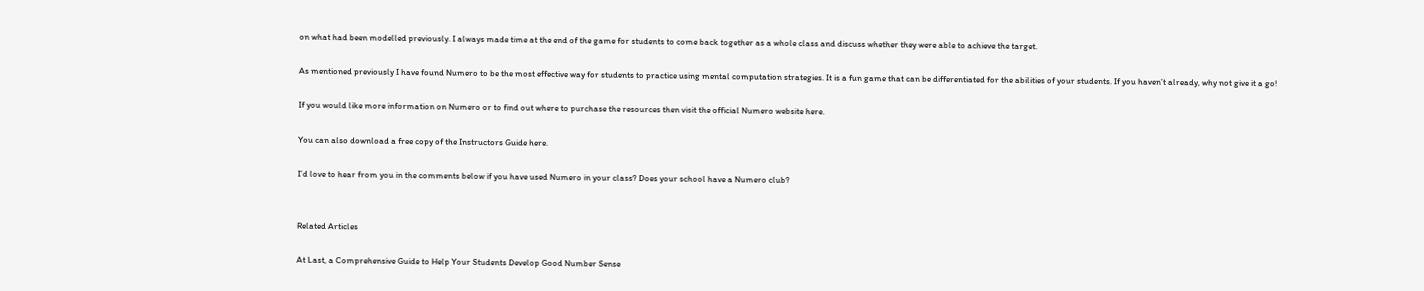on what had been modelled previously. I always made time at the end of the game for students to come back together as a whole class and discuss whether they were able to achieve the target.

As mentioned previously I have found Numero to be the most effective way for students to practice using mental computation strategies. It is a fun game that can be differentiated for the abilities of your students. If you haven’t already, why not give it a go!

If you would like more information on Numero or to find out where to purchase the resources then visit the official Numero website here.

You can also download a free copy of the Instructors Guide here.

I’d love to hear from you in the comments below if you have used Numero in your class? Does your school have a Numero club?


Related Articles

At Last, a Comprehensive Guide to Help Your Students Develop Good Number Sense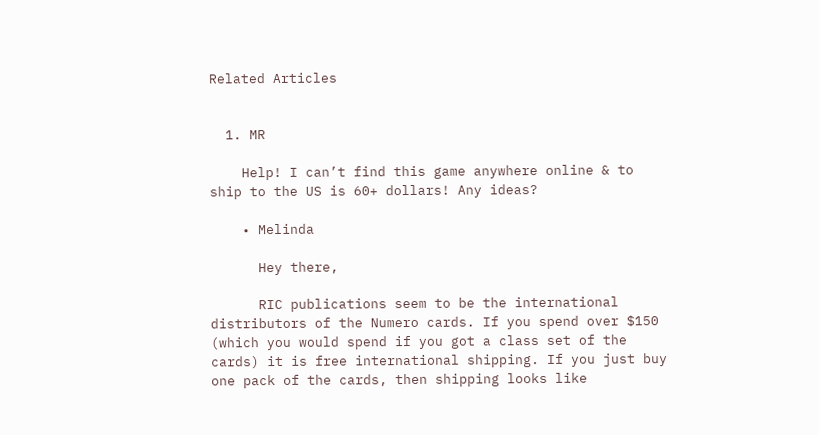Related Articles


  1. MR

    Help! I can’t find this game anywhere online & to ship to the US is 60+ dollars! Any ideas?

    • Melinda

      Hey there,

      RIC publications seem to be the international distributors of the Numero cards. If you spend over $150 (which you would spend if you got a class set of the cards) it is free international shipping. If you just buy one pack of the cards, then shipping looks like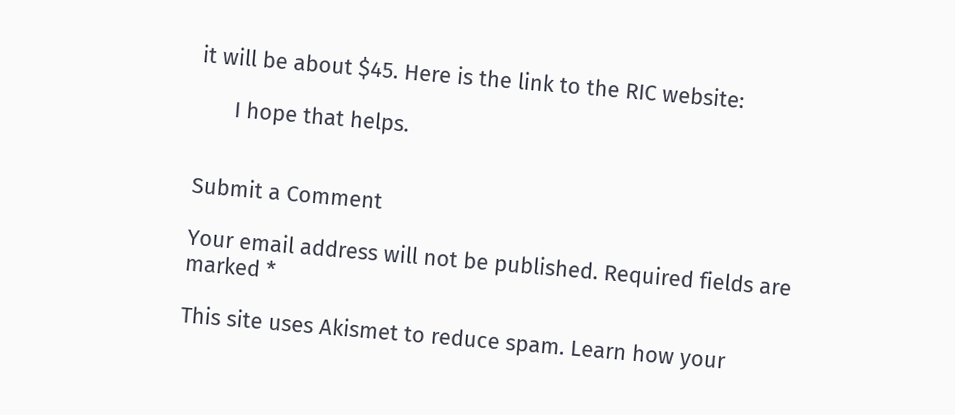it will be about $45. Here is the link to the RIC website:

      I hope that helps.


Submit a Comment

Your email address will not be published. Required fields are marked *

This site uses Akismet to reduce spam. Learn how your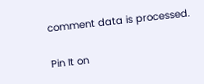comment data is processed.

Pin It on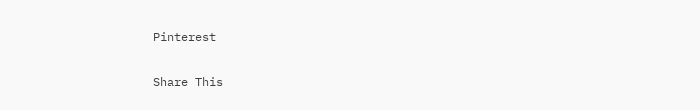Pinterest

Share This